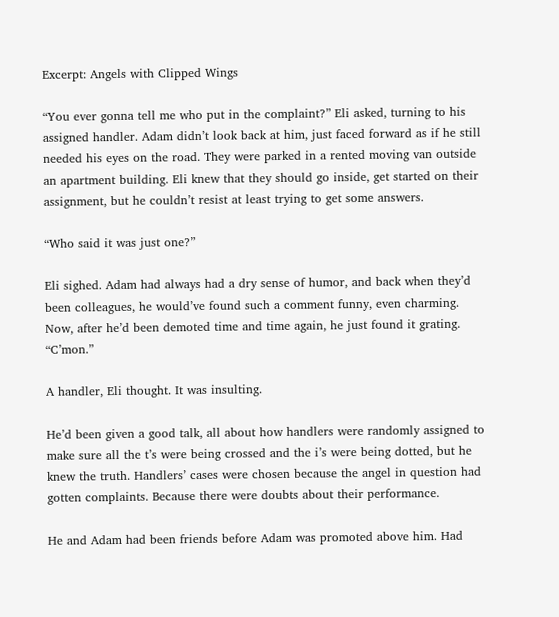Excerpt: Angels with Clipped Wings

“You ever gonna tell me who put in the complaint?” Eli asked, turning to his assigned handler. Adam didn’t look back at him, just faced forward as if he still needed his eyes on the road. They were parked in a rented moving van outside an apartment building. Eli knew that they should go inside, get started on their assignment, but he couldn’t resist at least trying to get some answers.

“Who said it was just one?”

Eli sighed. Adam had always had a dry sense of humor, and back when they’d been colleagues, he would’ve found such a comment funny, even charming. Now, after he’d been demoted time and time again, he just found it grating. “C’mon.”

A handler, Eli thought. It was insulting.

He’d been given a good talk, all about how handlers were randomly assigned to make sure all the t’s were being crossed and the i’s were being dotted, but he knew the truth. Handlers’ cases were chosen because the angel in question had gotten complaints. Because there were doubts about their performance.

He and Adam had been friends before Adam was promoted above him. Had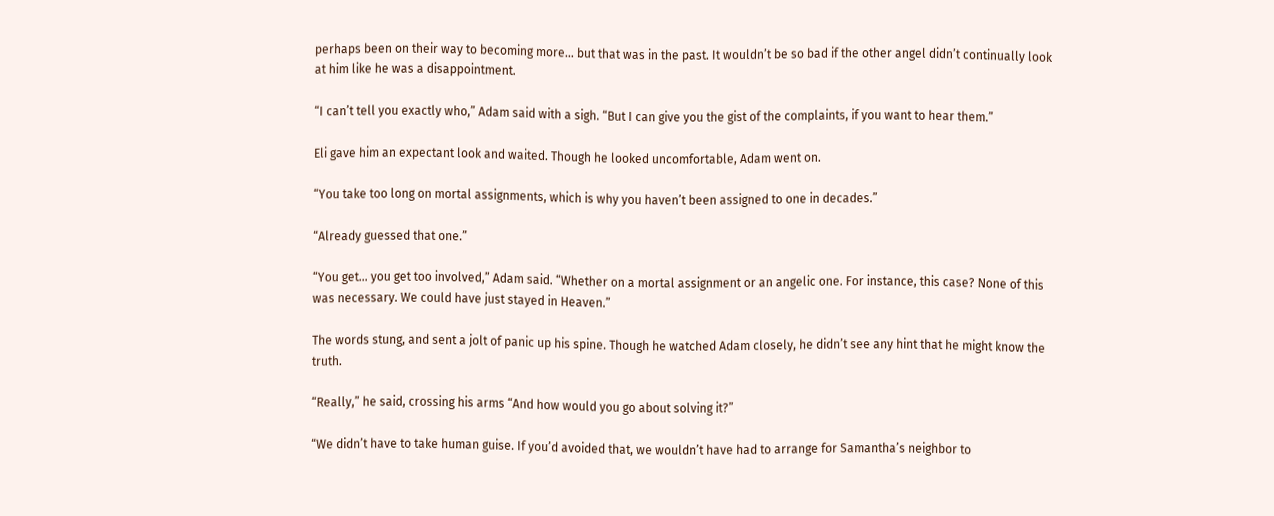perhaps been on their way to becoming more… but that was in the past. It wouldn’t be so bad if the other angel didn’t continually look at him like he was a disappointment.

“I can’t tell you exactly who,” Adam said with a sigh. “But I can give you the gist of the complaints, if you want to hear them.”

Eli gave him an expectant look and waited. Though he looked uncomfortable, Adam went on.

“You take too long on mortal assignments, which is why you haven’t been assigned to one in decades.”

“Already guessed that one.”

“You get… you get too involved,” Adam said. “Whether on a mortal assignment or an angelic one. For instance, this case? None of this was necessary. We could have just stayed in Heaven.”

The words stung, and sent a jolt of panic up his spine. Though he watched Adam closely, he didn’t see any hint that he might know the truth.

“Really,” he said, crossing his arms “And how would you go about solving it?”

“We didn’t have to take human guise. If you’d avoided that, we wouldn’t have had to arrange for Samantha’s neighbor to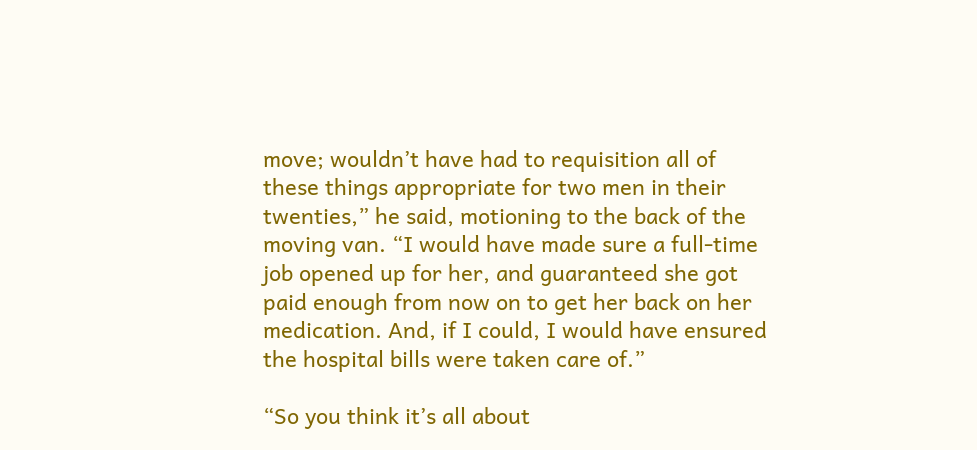move; wouldn’t have had to requisition all of these things appropriate for two men in their twenties,” he said, motioning to the back of the moving van. “I would have made sure a full-time job opened up for her, and guaranteed she got paid enough from now on to get her back on her medication. And, if I could, I would have ensured the hospital bills were taken care of.”

“So you think it’s all about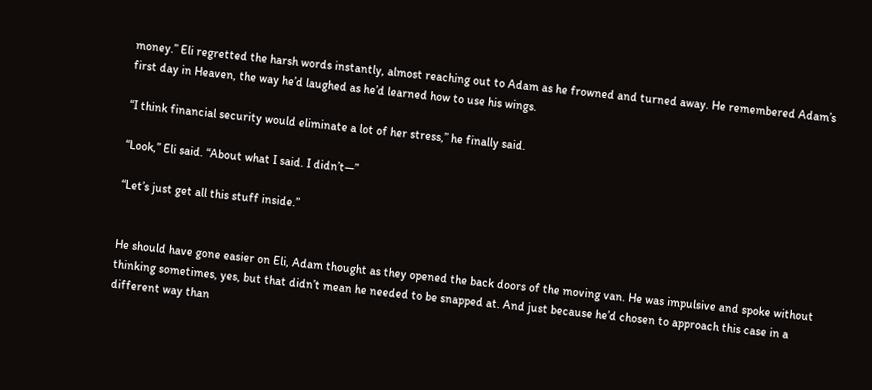money.” Eli regretted the harsh words instantly, almost reaching out to Adam as he frowned and turned away. He remembered Adam’s first day in Heaven, the way he’d laughed as he’d learned how to use his wings.

“I think financial security would eliminate a lot of her stress,” he finally said.

“Look,” Eli said. “About what I said. I didn’t—”

“Let’s just get all this stuff inside.”


He should have gone easier on Eli, Adam thought as they opened the back doors of the moving van. He was impulsive and spoke without thinking sometimes, yes, but that didn’t mean he needed to be snapped at. And just because he’d chosen to approach this case in a different way than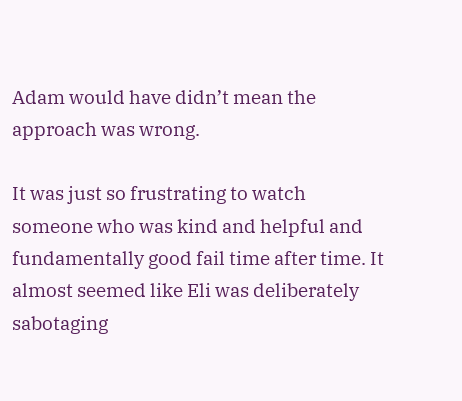Adam would have didn’t mean the approach was wrong.

It was just so frustrating to watch someone who was kind and helpful and fundamentally good fail time after time. It almost seemed like Eli was deliberately sabotaging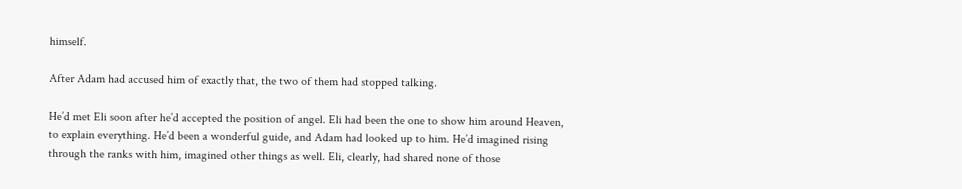himself.

After Adam had accused him of exactly that, the two of them had stopped talking.

He’d met Eli soon after he’d accepted the position of angel. Eli had been the one to show him around Heaven, to explain everything. He’d been a wonderful guide, and Adam had looked up to him. He’d imagined rising through the ranks with him, imagined other things as well. Eli, clearly, had shared none of those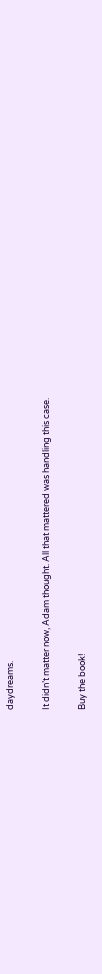daydreams.

It didn’t matter now, Adam thought. All that mattered was handling this case.

Buy the book!